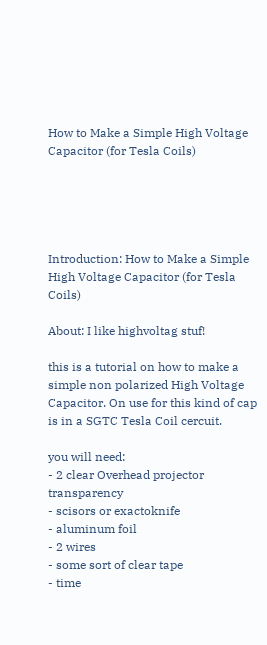How to Make a Simple High Voltage Capacitor (for Tesla Coils)





Introduction: How to Make a Simple High Voltage Capacitor (for Tesla Coils)

About: I like highvoltag stuf!

this is a tutorial on how to make a simple non polarized High Voltage Capacitor. On use for this kind of cap is in a SGTC Tesla Coil cercuit.

you will need:
- 2 clear Overhead projector transparency
- scisors or exactoknife
- aluminum foil
- 2 wires
- some sort of clear tape
- time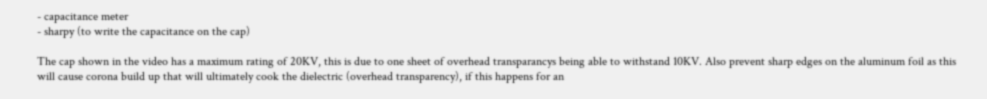- capacitance meter
- sharpy (to write the capacitance on the cap)

The cap shown in the video has a maximum rating of 20KV, this is due to one sheet of overhead transparancys being able to withstand 10KV. Also prevent sharp edges on the aluminum foil as this will cause corona build up that will ultimately cook the dielectric (overhead transparency), if this happens for an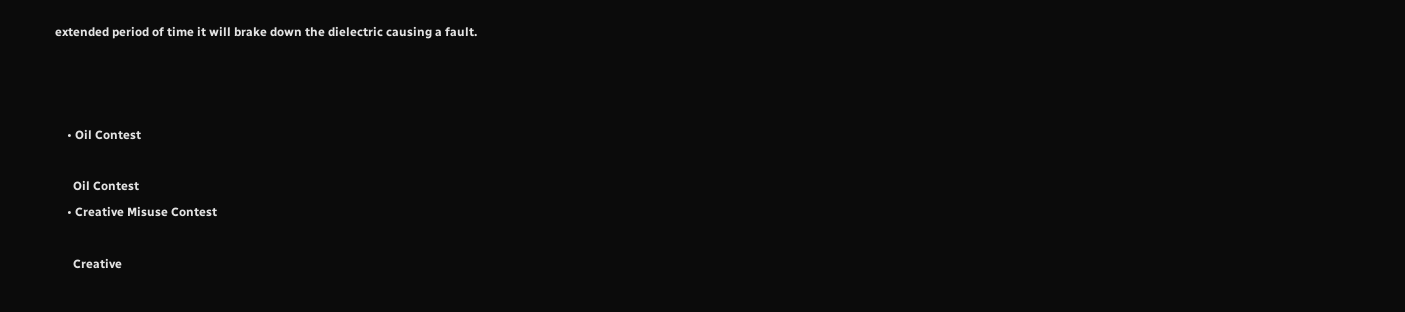extended period of time it will brake down the dielectric causing a fault.



    • Oil Contest

      Oil Contest
    • Creative Misuse Contest

      Creative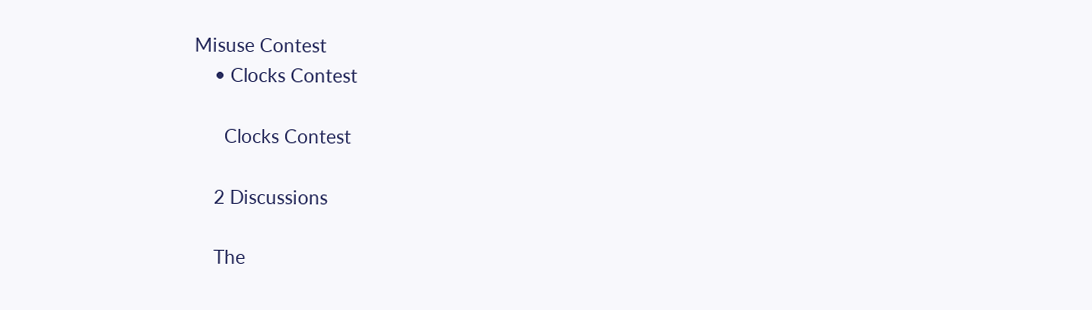Misuse Contest
    • Clocks Contest

      Clocks Contest

    2 Discussions

    The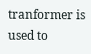tranformer is used to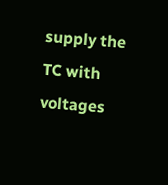supply the TC with voltages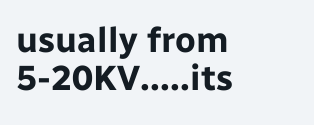usually from 5-20KV.....its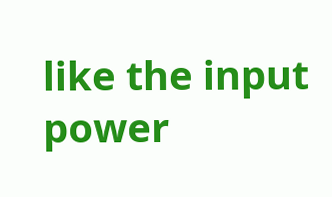like the input power